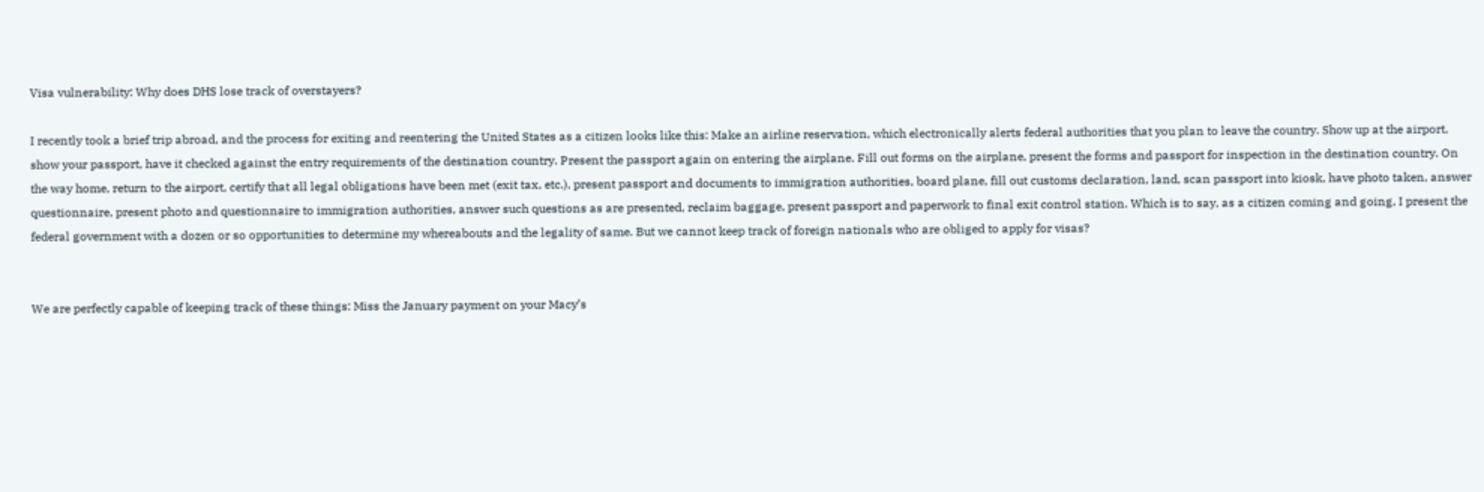Visa vulnerability: Why does DHS lose track of overstayers?

I recently took a brief trip abroad, and the process for exiting and reentering the United States as a citizen looks like this: Make an airline reservation, which electronically alerts federal authorities that you plan to leave the country. Show up at the airport, show your passport, have it checked against the entry requirements of the destination country. Present the passport again on entering the airplane. Fill out forms on the airplane, present the forms and passport for inspection in the destination country. On the way home, return to the airport, certify that all legal obligations have been met (exit tax, etc.), present passport and documents to immigration authorities, board plane, fill out customs declaration, land, scan passport into kiosk, have photo taken, answer questionnaire, present photo and questionnaire to immigration authorities, answer such questions as are presented, reclaim baggage, present passport and paperwork to final exit control station. Which is to say, as a citizen coming and going, I present the federal government with a dozen or so opportunities to determine my whereabouts and the legality of same. But we cannot keep track of foreign nationals who are obliged to apply for visas?


We are perfectly capable of keeping track of these things: Miss the January payment on your Macy’s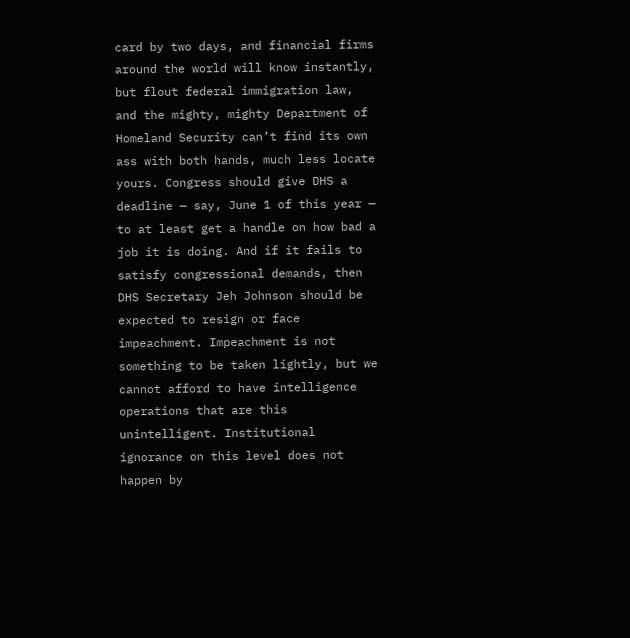card by two days, and financial firms around the world will know instantly, but flout federal immigration law, and the mighty, mighty Department of Homeland Security can’t find its own ass with both hands, much less locate yours. Congress should give DHS a deadline — say, June 1 of this year — to at least get a handle on how bad a job it is doing. And if it fails to satisfy congressional demands, then DHS Secretary Jeh Johnson should be expected to resign or face impeachment. Impeachment is not something to be taken lightly, but we cannot afford to have intelligence operations that are this unintelligent. Institutional ignorance on this level does not happen by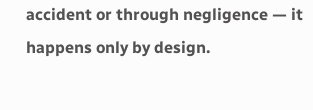accident or through negligence — it happens only by design.